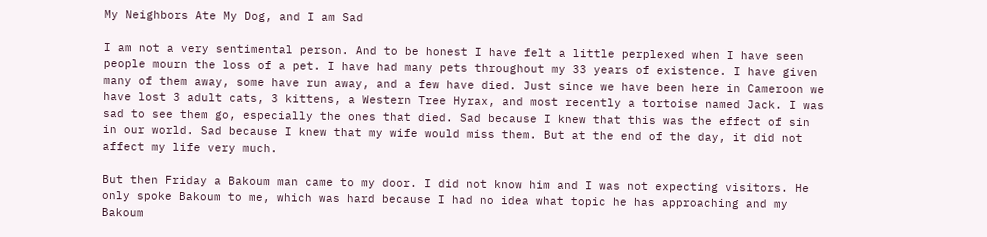My Neighbors Ate My Dog, and I am Sad

I am not a very sentimental person. And to be honest I have felt a little perplexed when I have seen people mourn the loss of a pet. I have had many pets throughout my 33 years of existence. I have given many of them away, some have run away, and a few have died. Just since we have been here in Cameroon we have lost 3 adult cats, 3 kittens, a Western Tree Hyrax, and most recently a tortoise named Jack. I was sad to see them go, especially the ones that died. Sad because I knew that this was the effect of sin in our world. Sad because I knew that my wife would miss them. But at the end of the day, it did not affect my life very much.

But then Friday a Bakoum man came to my door. I did not know him and I was not expecting visitors. He only spoke Bakoum to me, which was hard because I had no idea what topic he has approaching and my Bakoum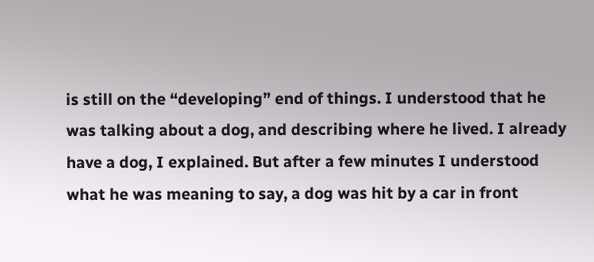is still on the “developing” end of things. I understood that he was talking about a dog, and describing where he lived. I already have a dog, I explained. But after a few minutes I understood what he was meaning to say, a dog was hit by a car in front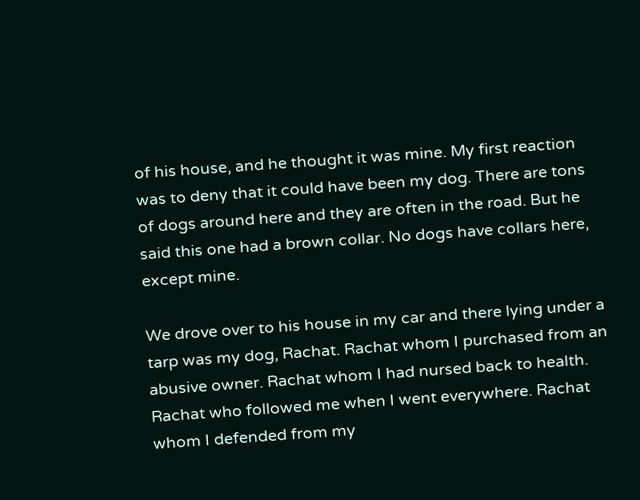of his house, and he thought it was mine. My first reaction was to deny that it could have been my dog. There are tons of dogs around here and they are often in the road. But he said this one had a brown collar. No dogs have collars here, except mine.

We drove over to his house in my car and there lying under a tarp was my dog, Rachat. Rachat whom I purchased from an abusive owner. Rachat whom I had nursed back to health. Rachat who followed me when I went everywhere. Rachat whom I defended from my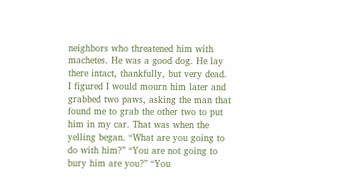neighbors who threatened him with machetes. He was a good dog. He lay there intact, thankfully, but very dead. I figured I would mourn him later and grabbed two paws, asking the man that found me to grab the other two to put him in my car. That was when the yelling began. “What are you going to do with him?” “You are not going to bury him are you?” “You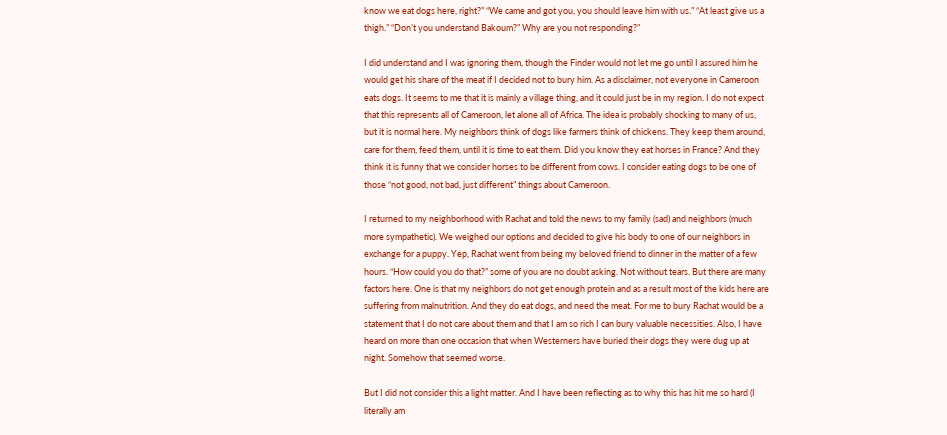know we eat dogs here, right?” “We came and got you, you should leave him with us.” “At least give us a thigh.” “Don’t you understand Bakoum?” Why are you not responding?”

I did understand and I was ignoring them, though the Finder would not let me go until I assured him he would get his share of the meat if I decided not to bury him. As a disclaimer, not everyone in Cameroon eats dogs. It seems to me that it is mainly a village thing, and it could just be in my region. I do not expect that this represents all of Cameroon, let alone all of Africa. The idea is probably shocking to many of us, but it is normal here. My neighbors think of dogs like farmers think of chickens. They keep them around, care for them, feed them, until it is time to eat them. Did you know they eat horses in France? And they think it is funny that we consider horses to be different from cows. I consider eating dogs to be one of those “not good, not bad, just different” things about Cameroon.

I returned to my neighborhood with Rachat and told the news to my family (sad) and neighbors (much more sympathetic). We weighed our options and decided to give his body to one of our neighbors in exchange for a puppy. Yep, Rachat went from being my beloved friend to dinner in the matter of a few hours. “How could you do that?” some of you are no doubt asking. Not without tears. But there are many factors here. One is that my neighbors do not get enough protein and as a result most of the kids here are suffering from malnutrition. And they do eat dogs, and need the meat. For me to bury Rachat would be a statement that I do not care about them and that I am so rich I can bury valuable necessities. Also, I have heard on more than one occasion that when Westerners have buried their dogs they were dug up at night. Somehow that seemed worse.

But I did not consider this a light matter. And I have been reflecting as to why this has hit me so hard (I literally am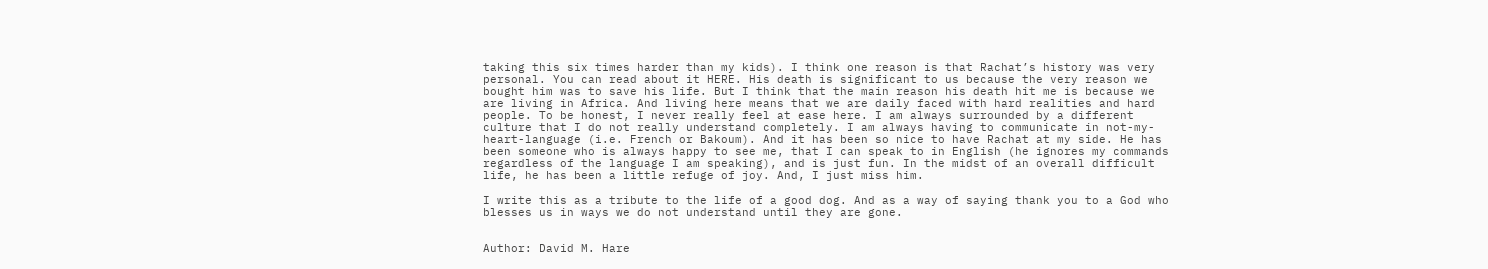taking this six times harder than my kids). I think one reason is that Rachat’s history was very personal. You can read about it HERE. His death is significant to us because the very reason we bought him was to save his life. But I think that the main reason his death hit me is because we are living in Africa. And living here means that we are daily faced with hard realities and hard people. To be honest, I never really feel at ease here. I am always surrounded by a different culture that I do not really understand completely. I am always having to communicate in not-my-heart-language (i.e. French or Bakoum). And it has been so nice to have Rachat at my side. He has been someone who is always happy to see me, that I can speak to in English (he ignores my commands regardless of the language I am speaking), and is just fun. In the midst of an overall difficult life, he has been a little refuge of joy. And, I just miss him.

I write this as a tribute to the life of a good dog. And as a way of saying thank you to a God who blesses us in ways we do not understand until they are gone.


Author: David M. Hare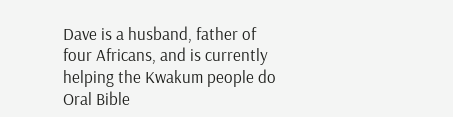Dave is a husband, father of four Africans, and is currently helping the Kwakum people do Oral Bible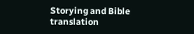Storying and Bible translation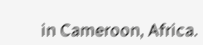in Cameroon, Africa.